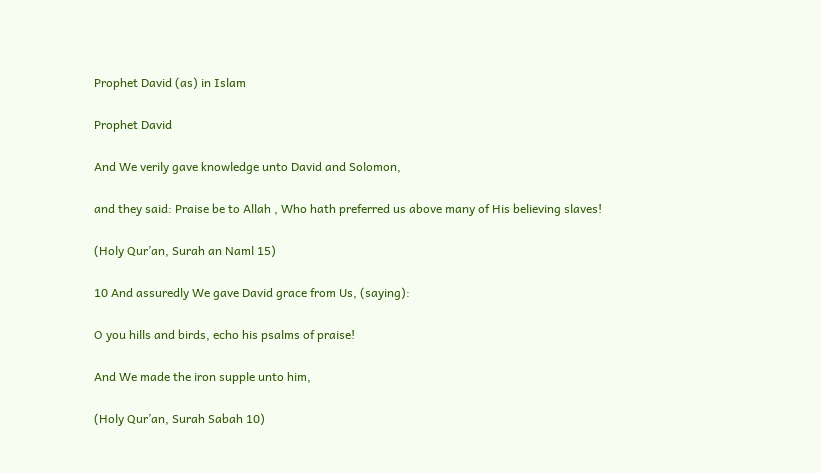Prophet David (as) in Islam

Prophet David

And We verily gave knowledge unto David and Solomon,

and they said: Praise be to Allah , Who hath preferred us above many of His believing slaves!

(Holy Qur’an, Surah an Naml 15)

10 And assuredly We gave David grace from Us, (saying):

O you hills and birds, echo his psalms of praise!

And We made the iron supple unto him,

(Holy Qur’an, Surah Sabah 10)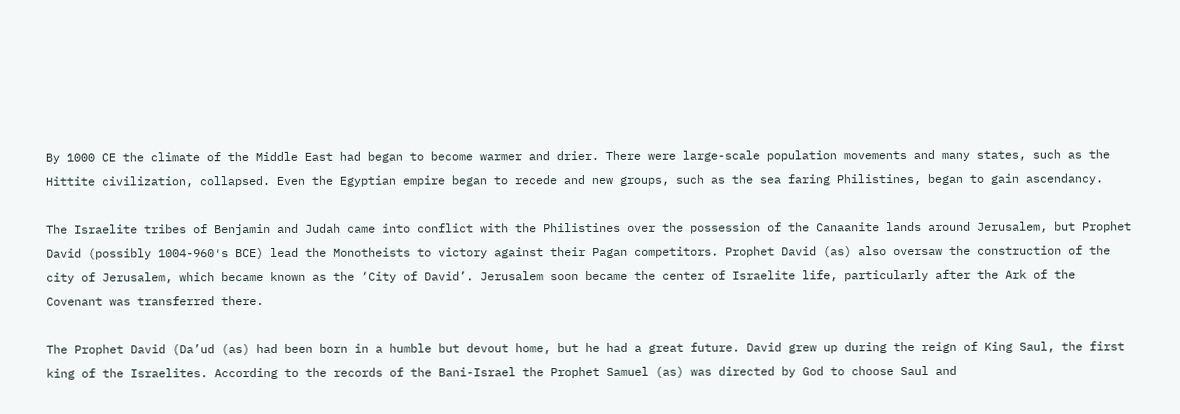By 1000 CE the climate of the Middle East had began to become warmer and drier. There were large-scale population movements and many states, such as the Hittite civilization, collapsed. Even the Egyptian empire began to recede and new groups, such as the sea faring Philistines, began to gain ascendancy.

The Israelite tribes of Benjamin and Judah came into conflict with the Philistines over the possession of the Canaanite lands around Jerusalem, but Prophet David (possibly 1004-960′s BCE) lead the Monotheists to victory against their Pagan competitors. Prophet David (as) also oversaw the construction of the city of Jerusalem, which became known as the ‘City of David’. Jerusalem soon became the center of Israelite life, particularly after the Ark of the Covenant was transferred there.

The Prophet David (Da’ud (as) had been born in a humble but devout home, but he had a great future. David grew up during the reign of King Saul, the first king of the Israelites. According to the records of the Bani-Israel the Prophet Samuel (as) was directed by God to choose Saul and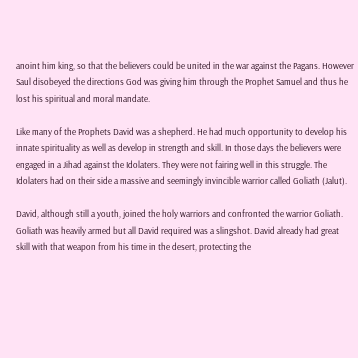anoint him king, so that the believers could be united in the war against the Pagans. However Saul disobeyed the directions God was giving him through the Prophet Samuel and thus he lost his spiritual and moral mandate.

Like many of the Prophets David was a shepherd. He had much opportunity to develop his innate spirituality as well as develop in strength and skill. In those days the believers were engaged in a Jihad against the Idolaters. They were not fairing well in this struggle. The Idolaters had on their side a massive and seemingly invincible warrior called Goliath (Jalut).

David, although still a youth, joined the holy warriors and confronted the warrior Goliath. Goliath was heavily armed but all David required was a slingshot. David already had great skill with that weapon from his time in the desert, protecting the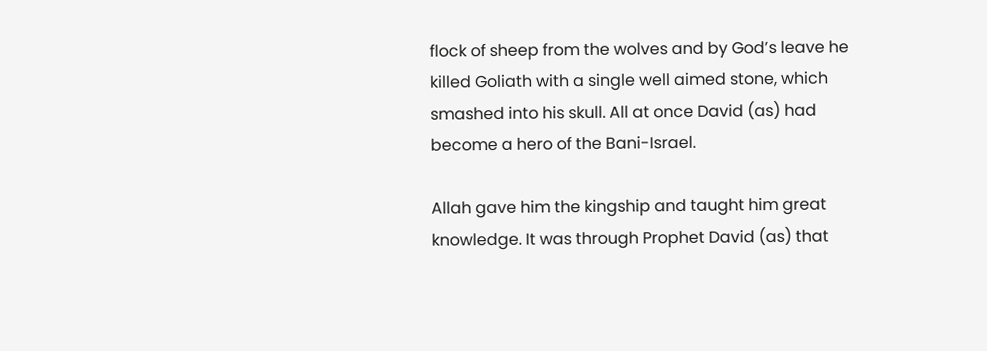flock of sheep from the wolves and by God’s leave he killed Goliath with a single well aimed stone, which smashed into his skull. All at once David (as) had become a hero of the Bani-Israel.

Allah gave him the kingship and taught him great knowledge. It was through Prophet David (as) that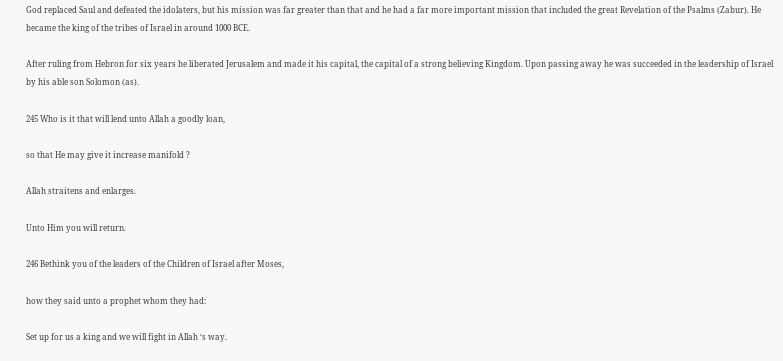God replaced Saul and defeated the idolaters, but his mission was far greater than that and he had a far more important mission that included the great Revelation of the Psalms (Zabur). He became the king of the tribes of Israel in around 1000 BCE.

After ruling from Hebron for six years he liberated Jerusalem and made it his capital, the capital of a strong believing Kingdom. Upon passing away he was succeeded in the leadership of Israel by his able son Solomon (as).

245 Who is it that will lend unto Allah a goodly loan,

so that He may give it increase manifold ?

Allah straitens and enlarges.

Unto Him you will return.

246 Bethink you of the leaders of the Children of Israel after Moses,

how they said unto a prophet whom they had:

Set up for us a king and we will fight in Allah ‘s way.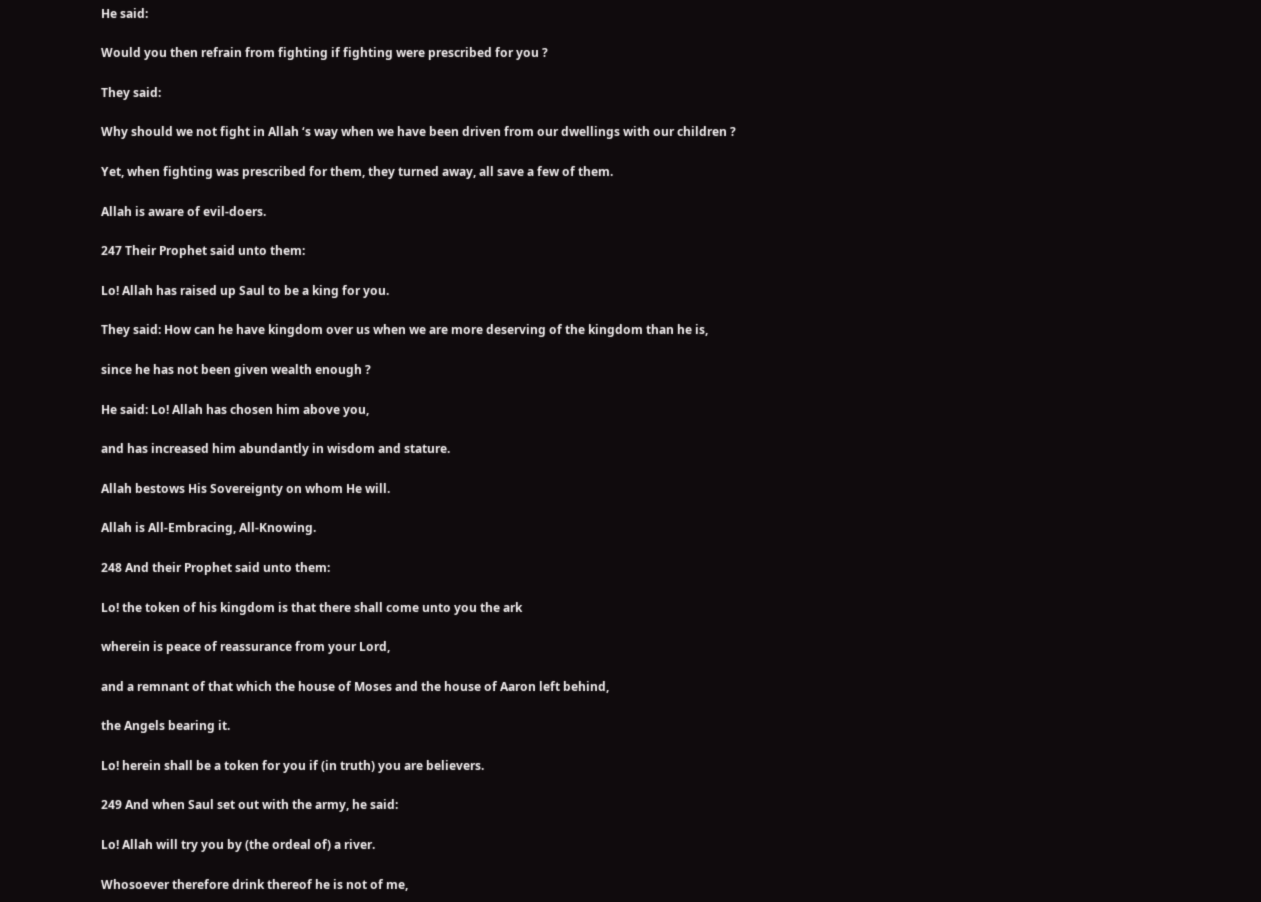He said:

Would you then refrain from fighting if fighting were prescribed for you ?

They said:

Why should we not fight in Allah ‘s way when we have been driven from our dwellings with our children ?

Yet, when fighting was prescribed for them, they turned away, all save a few of them.

Allah is aware of evil-doers.

247 Their Prophet said unto them:

Lo! Allah has raised up Saul to be a king for you.

They said: How can he have kingdom over us when we are more deserving of the kingdom than he is,

since he has not been given wealth enough ?

He said: Lo! Allah has chosen him above you,

and has increased him abundantly in wisdom and stature.

Allah bestows His Sovereignty on whom He will.

Allah is All-Embracing, All-Knowing.

248 And their Prophet said unto them:

Lo! the token of his kingdom is that there shall come unto you the ark

wherein is peace of reassurance from your Lord,

and a remnant of that which the house of Moses and the house of Aaron left behind,

the Angels bearing it.

Lo! herein shall be a token for you if (in truth) you are believers.

249 And when Saul set out with the army, he said:

Lo! Allah will try you by (the ordeal of) a river.

Whosoever therefore drink thereof he is not of me,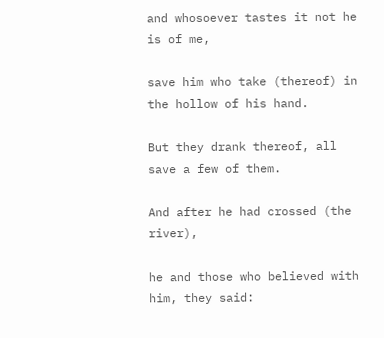and whosoever tastes it not he is of me,

save him who take (thereof) in the hollow of his hand.

But they drank thereof, all save a few of them.

And after he had crossed (the river),

he and those who believed with him, they said: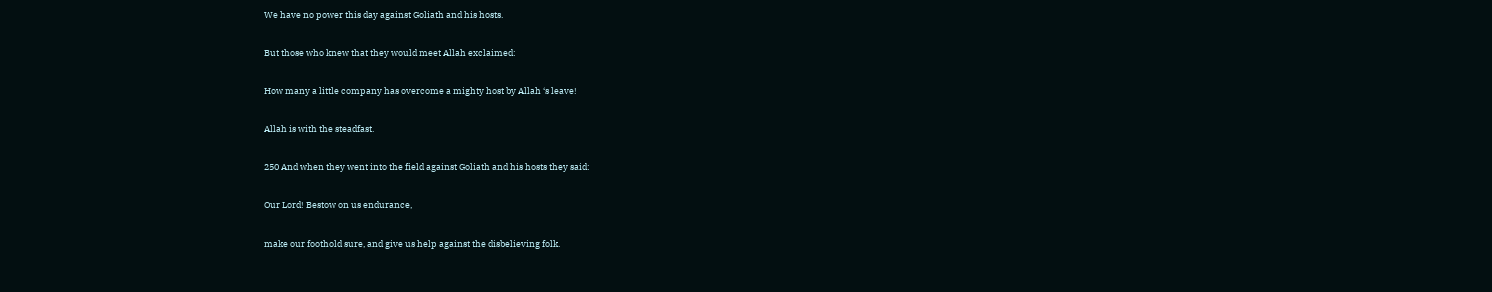We have no power this day against Goliath and his hosts.

But those who knew that they would meet Allah exclaimed:

How many a little company has overcome a mighty host by Allah ‘s leave!

Allah is with the steadfast.

250 And when they went into the field against Goliath and his hosts they said:

Our Lord! Bestow on us endurance,

make our foothold sure, and give us help against the disbelieving folk.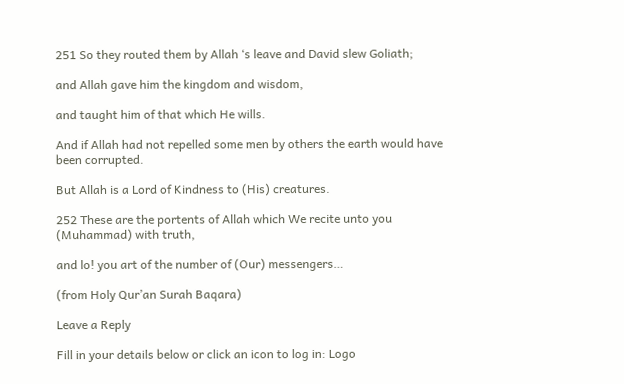251 So they routed them by Allah ‘s leave and David slew Goliath;

and Allah gave him the kingdom and wisdom,

and taught him of that which He wills.

And if Allah had not repelled some men by others the earth would have been corrupted.

But Allah is a Lord of Kindness to (His) creatures.

252 These are the portents of Allah which We recite unto you (Muhammad) with truth,

and lo! you art of the number of (Our) messengers…

(from Holy Qur’an Surah Baqara)

Leave a Reply

Fill in your details below or click an icon to log in: Logo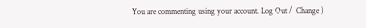You are commenting using your account. Log Out /  Change )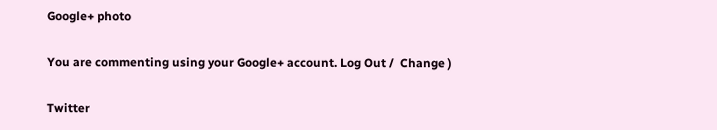Google+ photo

You are commenting using your Google+ account. Log Out /  Change )

Twitter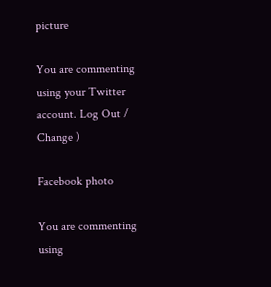picture

You are commenting using your Twitter account. Log Out /  Change )

Facebook photo

You are commenting using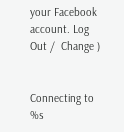your Facebook account. Log Out /  Change )


Connecting to %s